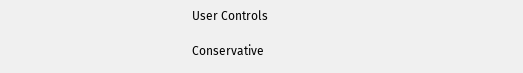User Controls

Conservative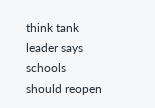think tank leader says schools should reopen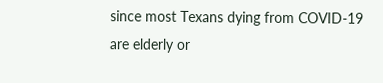since most Texans dying from COVID-19 are elderly or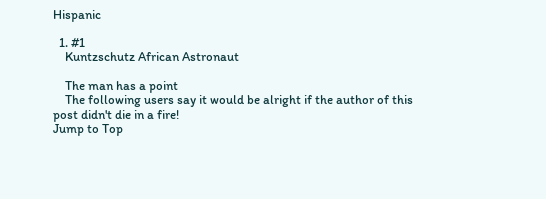Hispanic

  1. #1
    Kuntzschutz African Astronaut

    The man has a point
    The following users say it would be alright if the author of this post didn't die in a fire!
Jump to Top